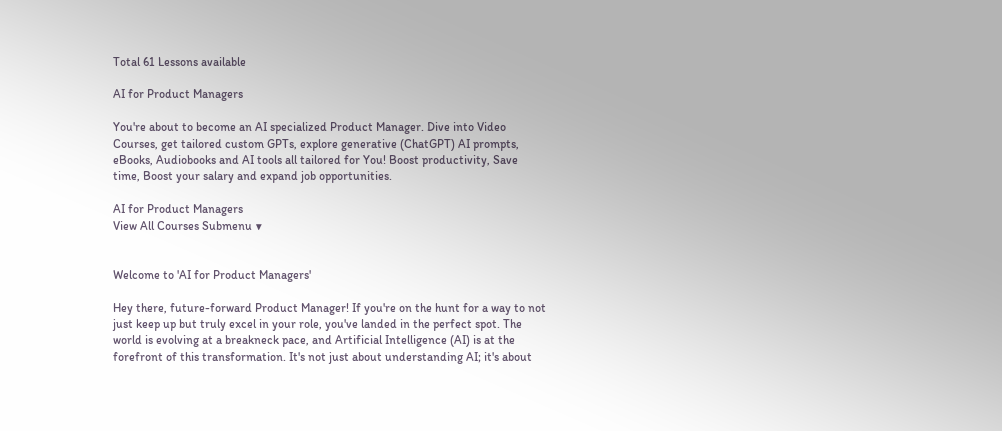Total 61 Lessons available

AI for Product Managers

You're about to become an AI specialized Product Manager. Dive into Video Courses, get tailored custom GPTs, explore generative (ChatGPT) AI prompts, eBooks, Audiobooks and AI tools all tailored for You! Boost productivity, Save time, Boost your salary and expand job opportunities.

AI for Product Managers
View All Courses Submenu ▼


Welcome to 'AI for Product Managers'

Hey there, future-forward Product Manager! If you're on the hunt for a way to not just keep up but truly excel in your role, you've landed in the perfect spot. The world is evolving at a breakneck pace, and Artificial Intelligence (AI) is at the forefront of this transformation. It's not just about understanding AI; it's about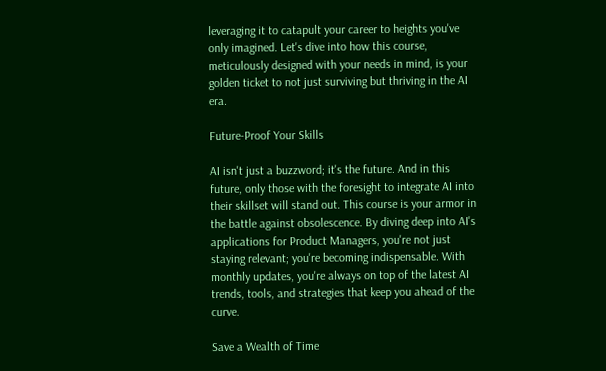leveraging it to catapult your career to heights you've only imagined. Let's dive into how this course, meticulously designed with your needs in mind, is your golden ticket to not just surviving but thriving in the AI era.

Future-Proof Your Skills

AI isn't just a buzzword; it's the future. And in this future, only those with the foresight to integrate AI into their skillset will stand out. This course is your armor in the battle against obsolescence. By diving deep into AI's applications for Product Managers, you're not just staying relevant; you're becoming indispensable. With monthly updates, you're always on top of the latest AI trends, tools, and strategies that keep you ahead of the curve.

Save a Wealth of Time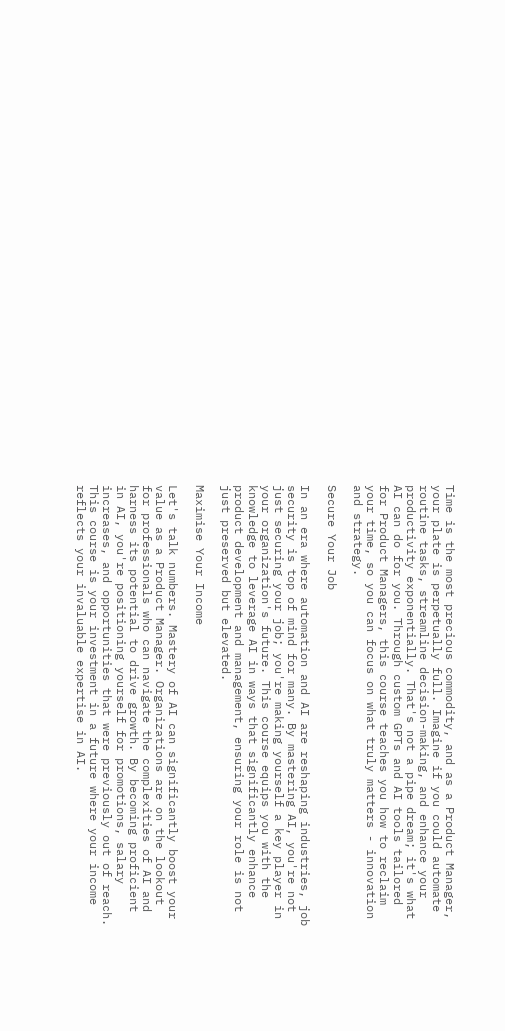Time is the most precious commodity, and as a Product Manager, your plate is perpetually full. Imagine if you could automate routine tasks, streamline decision-making, and enhance your productivity exponentially. That's not a pipe dream; it's what AI can do for you. Through custom GPTs and AI tools tailored for Product Managers, this course teaches you how to reclaim your time, so you can focus on what truly matters - innovation and strategy.

Secure Your Job

In an era where automation and AI are reshaping industries, job security is top of mind for many. By mastering AI, you're not just securing your job; you're making yourself a key player in your organization's future. This course equips you with the knowledge to leverage AI in ways that significantly enhance product development and management, ensuring your role is not just preserved but elevated.

Maximise Your Income

Let's talk numbers. Mastery of AI can significantly boost your value as a Product Manager. Organizations are on the lookout for professionals who can navigate the complexities of AI and harness its potential to drive growth. By becoming proficient in AI, you're positioning yourself for promotions, salary increases, and opportunities that were previously out of reach. This course is your investment in a future where your income reflects your invaluable expertise in AI.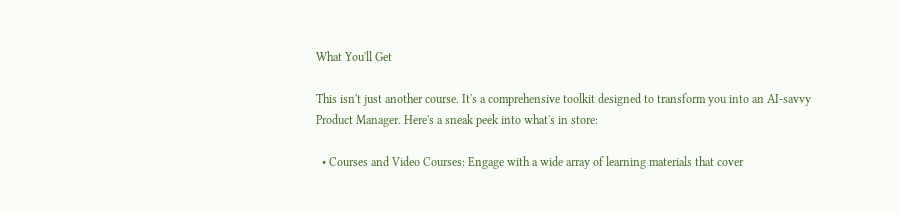What You'll Get

This isn't just another course. It's a comprehensive toolkit designed to transform you into an AI-savvy Product Manager. Here's a sneak peek into what's in store:

  • Courses and Video Courses: Engage with a wide array of learning materials that cover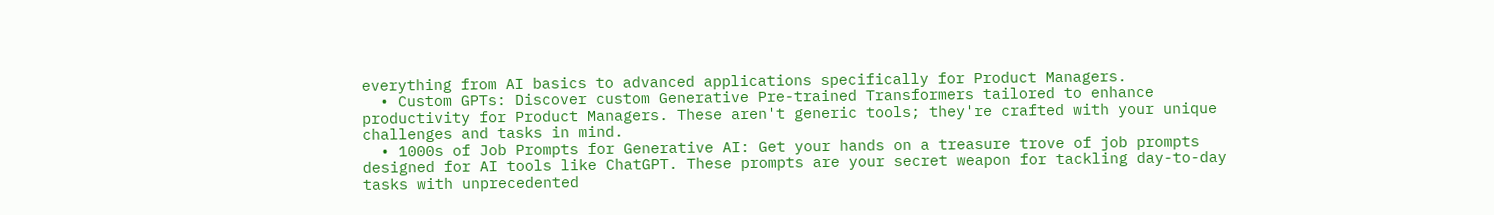everything from AI basics to advanced applications specifically for Product Managers.
  • Custom GPTs: Discover custom Generative Pre-trained Transformers tailored to enhance productivity for Product Managers. These aren't generic tools; they're crafted with your unique challenges and tasks in mind.
  • 1000s of Job Prompts for Generative AI: Get your hands on a treasure trove of job prompts designed for AI tools like ChatGPT. These prompts are your secret weapon for tackling day-to-day tasks with unprecedented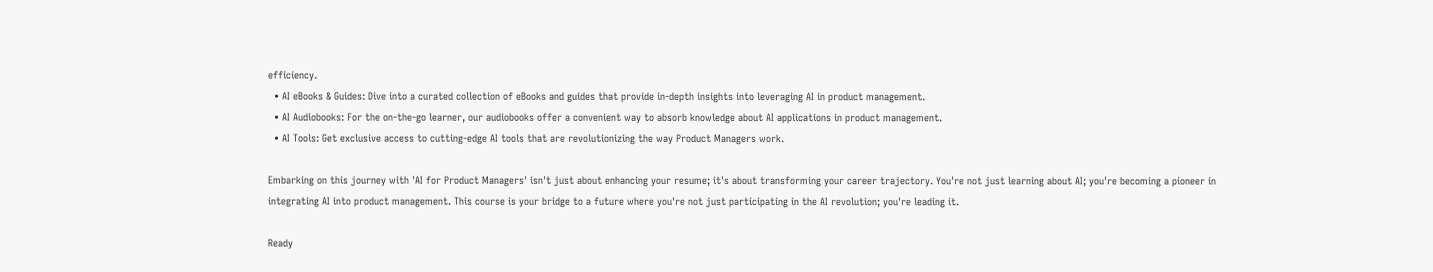efficiency.
  • AI eBooks & Guides: Dive into a curated collection of eBooks and guides that provide in-depth insights into leveraging AI in product management.
  • AI Audiobooks: For the on-the-go learner, our audiobooks offer a convenient way to absorb knowledge about AI applications in product management.
  • AI Tools: Get exclusive access to cutting-edge AI tools that are revolutionizing the way Product Managers work.

Embarking on this journey with 'AI for Product Managers' isn't just about enhancing your resume; it's about transforming your career trajectory. You're not just learning about AI; you're becoming a pioneer in integrating AI into product management. This course is your bridge to a future where you're not just participating in the AI revolution; you're leading it.

Ready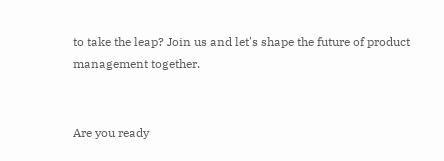to take the leap? Join us and let's shape the future of product management together.


Are you ready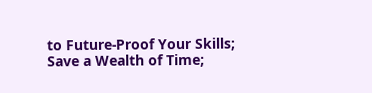to Future-Proof Your Skills; Save a Wealth of Time;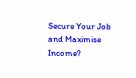Secure Your Job and Maximise Income?